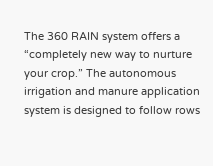The 360 RAIN system offers a “completely new way to nurture your crop.” The autonomous irrigation and manure application system is designed to follow rows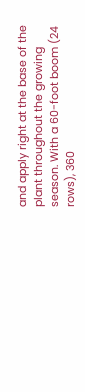and apply right at the base of the plant throughout the growing season. With a 60-foot boom (24 rows), 360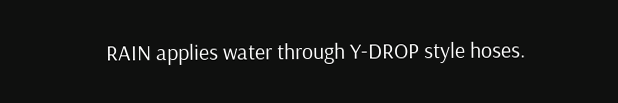RAIN applies water through Y-DROP style hoses.